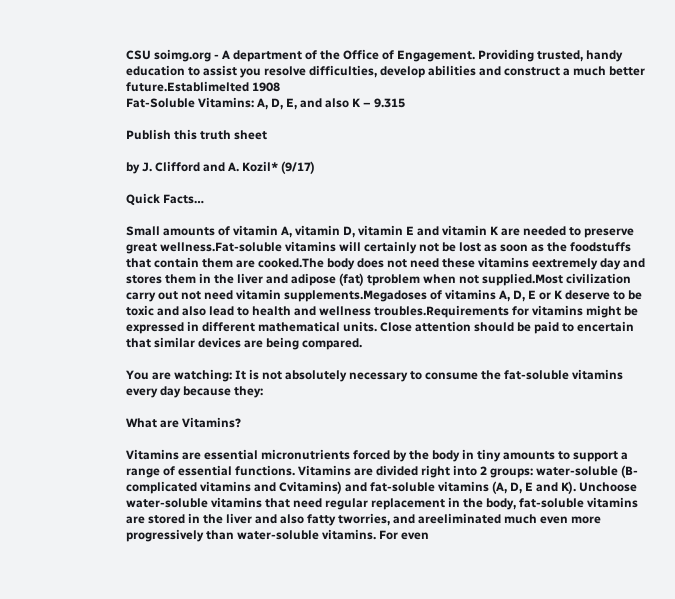CSU soimg.org - A department of the Office of Engagement. Providing trusted, handy education to assist you resolve difficulties, develop abilities and construct a much better future.Establimelted 1908
Fat-Soluble Vitamins: A, D, E, and also K – 9.315

Publish this truth sheet

by J. Clifford and A. Kozil* (9/17)

Quick Facts…

Small amounts of vitamin A, vitamin D, vitamin E and vitamin K are needed to preserve great wellness.Fat-soluble vitamins will certainly not be lost as soon as the foodstuffs that contain them are cooked.The body does not need these vitamins eextremely day and stores them in the liver and adipose (fat) tproblem when not supplied.Most civilization carry out not need vitamin supplements.Megadoses of vitamins A, D, E or K deserve to be toxic and also lead to health and wellness troubles.Requirements for vitamins might be expressed in different mathematical units. Close attention should be paid to encertain that similar devices are being compared.

You are watching: It is not absolutely necessary to consume the fat-soluble vitamins every day because they:

What are Vitamins?

Vitamins are essential micronutrients forced by the body in tiny amounts to support a range of essential functions. Vitamins are divided right into 2 groups: water-soluble (B-complicated vitamins and Cvitamins) and fat-soluble vitamins (A, D, E and K). Unchoose water-soluble vitamins that need regular replacement in the body, fat-soluble vitamins are stored in the liver and also fatty tworries, and areeliminated much even more progressively than water-soluble vitamins. For even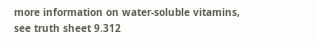more information on water-soluble vitamins, see truth sheet 9.312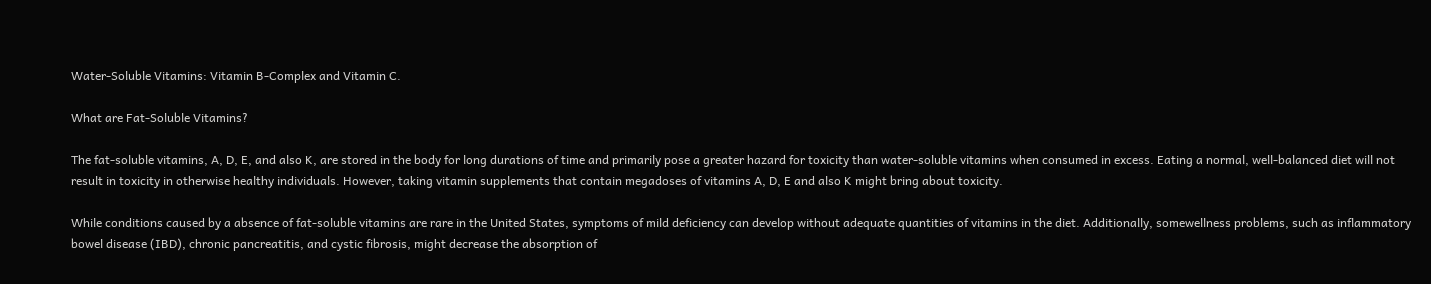Water-Soluble Vitamins: Vitamin B-Complex and Vitamin C.

What are Fat-Soluble Vitamins?

The fat-soluble vitamins, A, D, E, and also K, are stored in the body for long durations of time and primarily pose a greater hazard for toxicity than water-soluble vitamins when consumed in excess. Eating a normal, well-balanced diet will not result in toxicity in otherwise healthy individuals. However, taking vitamin supplements that contain megadoses of vitamins A, D, E and also K might bring about toxicity.

While conditions caused by a absence of fat-soluble vitamins are rare in the United States, symptoms of mild deficiency can develop without adequate quantities of vitamins in the diet. Additionally, somewellness problems, such as inflammatory bowel disease (IBD), chronic pancreatitis, and cystic fibrosis, might decrease the absorption of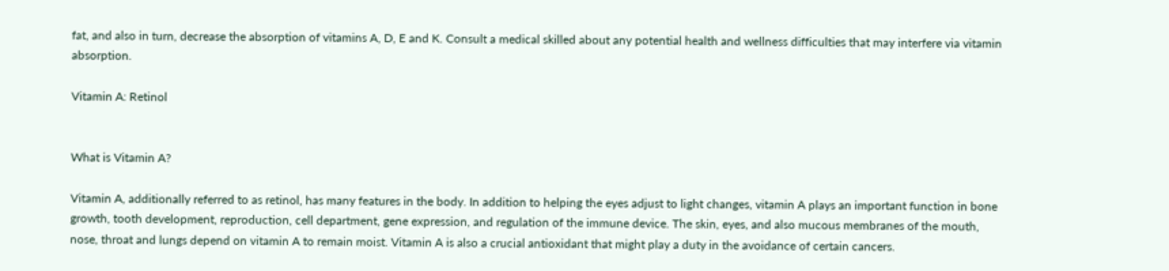fat, and also in turn, decrease the absorption of vitamins A, D, E and K. Consult a medical skilled about any potential health and wellness difficulties that may interfere via vitamin absorption.

Vitamin A: Retinol


What is Vitamin A?

Vitamin A, additionally referred to as retinol, has many features in the body. In addition to helping the eyes adjust to light changes, vitamin A plays an important function in bone growth, tooth development, reproduction, cell department, gene expression, and regulation of the immune device. The skin, eyes, and also mucous membranes of the mouth, nose, throat and lungs depend on vitamin A to remain moist. Vitamin A is also a crucial antioxidant that might play a duty in the avoidance of certain cancers.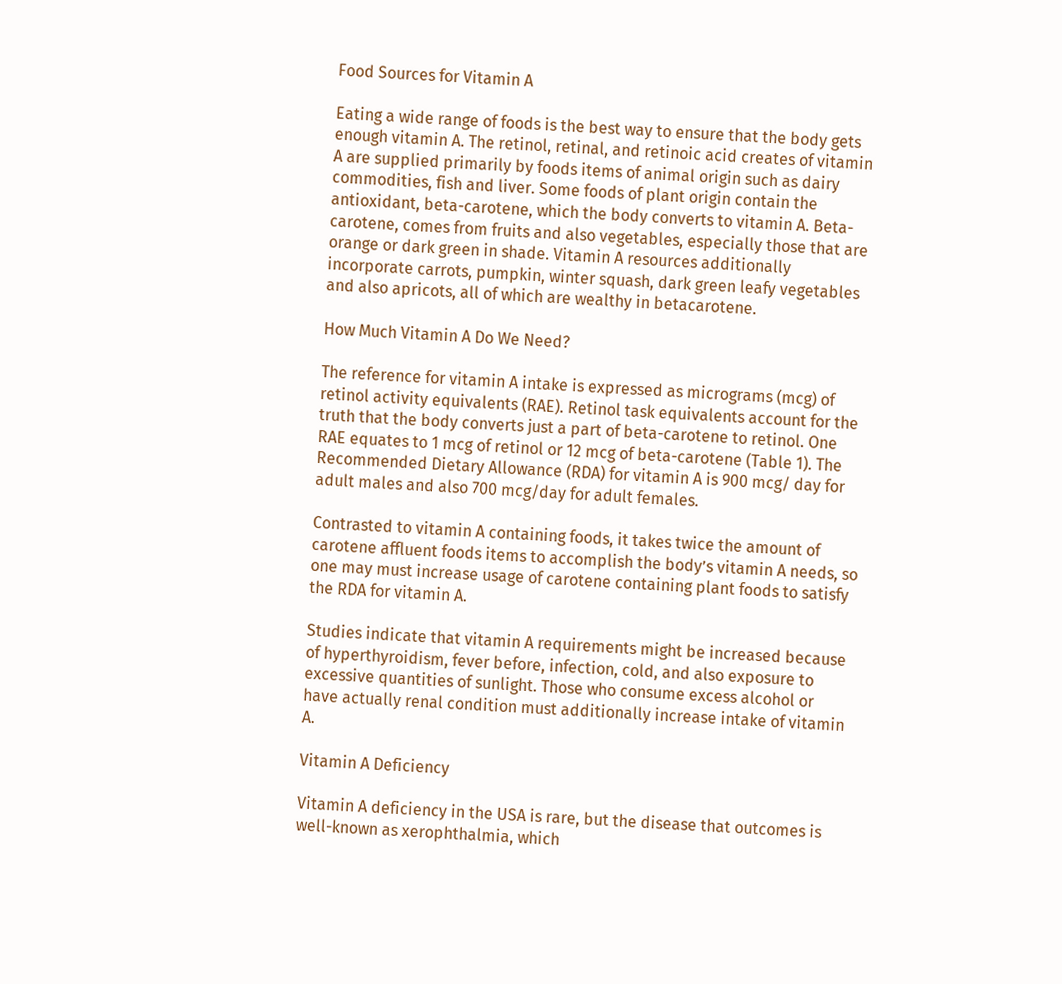Food Sources for Vitamin A

Eating a wide range of foods is the best way to ensure that the body gets enough vitamin A. The retinol, retinal, and retinoic acid creates of vitamin A are supplied primarily by foods items of animal origin such as dairy commodities, fish and liver. Some foods of plant origin contain the antioxidant, beta-carotene, which the body converts to vitamin A. Beta-carotene, comes from fruits and also vegetables, especially those that are orange or dark green in shade. Vitamin A resources additionally incorporate carrots, pumpkin, winter squash, dark green leafy vegetables and also apricots, all of which are wealthy in betacarotene.

How Much Vitamin A Do We Need?

The reference for vitamin A intake is expressed as micrograms (mcg) of retinol activity equivalents (RAE). Retinol task equivalents account for the truth that the body converts just a part of beta-carotene to retinol. One RAE equates to 1 mcg of retinol or 12 mcg of beta-carotene (Table 1). The Recommended Dietary Allowance (RDA) for vitamin A is 900 mcg/ day for adult males and also 700 mcg/day for adult females.

Contrasted to vitamin A containing foods, it takes twice the amount of carotene affluent foods items to accomplish the body’s vitamin A needs, so one may must increase usage of carotene containing plant foods to satisfy the RDA for vitamin A.

Studies indicate that vitamin A requirements might be increased because of hyperthyroidism, fever before, infection, cold, and also exposure to excessive quantities of sunlight. Those who consume excess alcohol or have actually renal condition must additionally increase intake of vitamin A.

Vitamin A Deficiency

Vitamin A deficiency in the USA is rare, but the disease that outcomes is well-known as xerophthalmia, which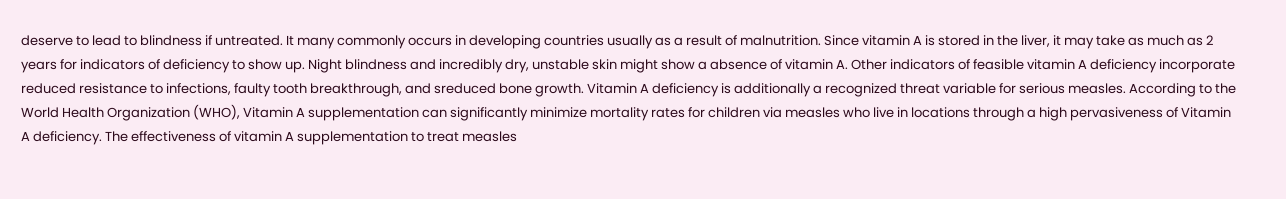deserve to lead to blindness if untreated. It many commonly occurs in developing countries usually as a result of malnutrition. Since vitamin A is stored in the liver, it may take as much as 2 years for indicators of deficiency to show up. Night blindness and incredibly dry, unstable skin might show a absence of vitamin A. Other indicators of feasible vitamin A deficiency incorporate reduced resistance to infections, faulty tooth breakthrough, and sreduced bone growth. Vitamin A deficiency is additionally a recognized threat variable for serious measles. According to the World Health Organization (WHO), Vitamin A supplementation can significantly minimize mortality rates for children via measles who live in locations through a high pervasiveness of Vitamin A deficiency. The effectiveness of vitamin A supplementation to treat measles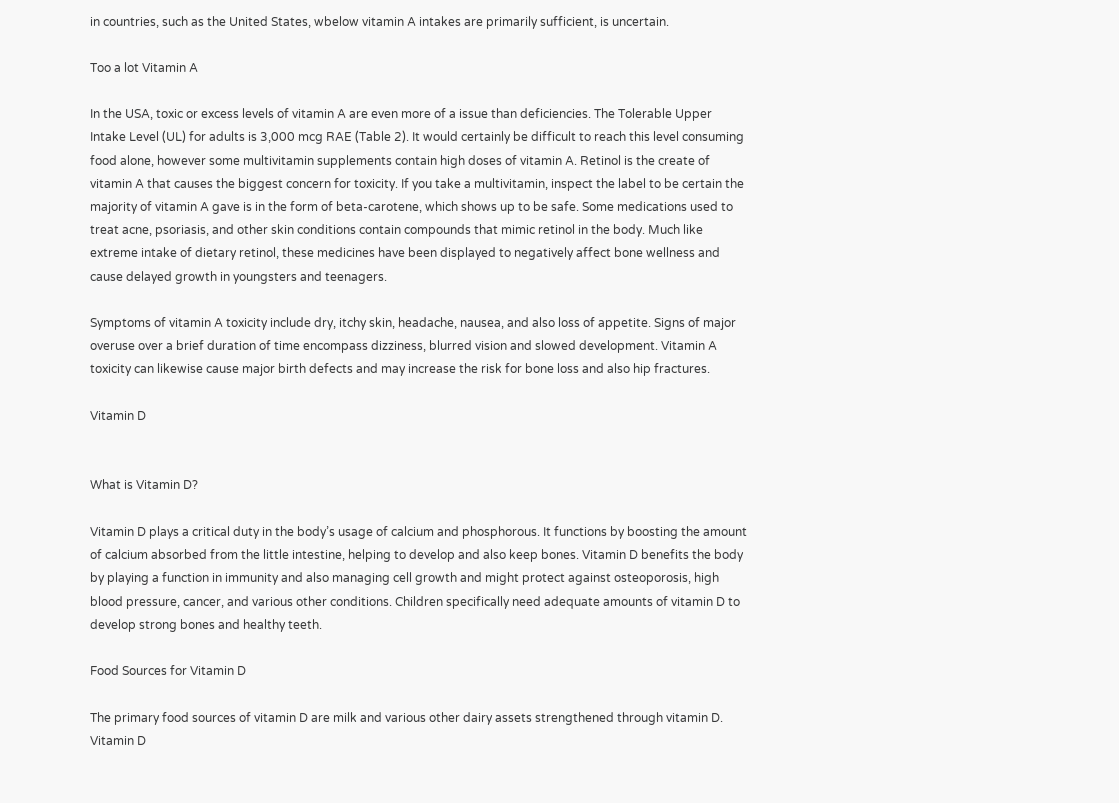in countries, such as the United States, wbelow vitamin A intakes are primarily sufficient, is uncertain.

Too a lot Vitamin A

In the USA, toxic or excess levels of vitamin A are even more of a issue than deficiencies. The Tolerable Upper Intake Level (UL) for adults is 3,000 mcg RAE (Table 2). It would certainly be difficult to reach this level consuming food alone, however some multivitamin supplements contain high doses of vitamin A. Retinol is the create of vitamin A that causes the biggest concern for toxicity. If you take a multivitamin, inspect the label to be certain the majority of vitamin A gave is in the form of beta-carotene, which shows up to be safe. Some medications used to treat acne, psoriasis, and other skin conditions contain compounds that mimic retinol in the body. Much like extreme intake of dietary retinol, these medicines have been displayed to negatively affect bone wellness and cause delayed growth in youngsters and teenagers.

Symptoms of vitamin A toxicity include dry, itchy skin, headache, nausea, and also loss of appetite. Signs of major overuse over a brief duration of time encompass dizziness, blurred vision and slowed development. Vitamin A toxicity can likewise cause major birth defects and may increase the risk for bone loss and also hip fractures.

Vitamin D


What is Vitamin D?

Vitamin D plays a critical duty in the body’s usage of calcium and phosphorous. It functions by boosting the amount of calcium absorbed from the little intestine, helping to develop and also keep bones. Vitamin D benefits the body by playing a function in immunity and also managing cell growth and might protect against osteoporosis, high blood pressure, cancer, and various other conditions. Children specifically need adequate amounts of vitamin D to develop strong bones and healthy teeth.

Food Sources for Vitamin D

The primary food sources of vitamin D are milk and various other dairy assets strengthened through vitamin D. Vitamin D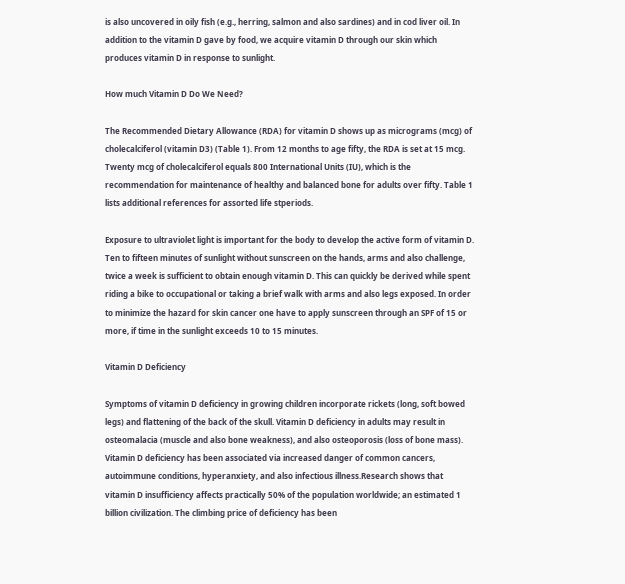is also uncovered in oily fish (e.g., herring, salmon and also sardines) and in cod liver oil. In addition to the vitamin D gave by food, we acquire vitamin D through our skin which produces vitamin D in response to sunlight.

How much Vitamin D Do We Need?

The Recommended Dietary Allowance (RDA) for vitamin D shows up as micrograms (mcg) of cholecalciferol (vitamin D3) (Table 1). From 12 months to age fifty, the RDA is set at 15 mcg. Twenty mcg of cholecalciferol equals 800 International Units (IU), which is the recommendation for maintenance of healthy and balanced bone for adults over fifty. Table 1 lists additional references for assorted life stperiods.

Exposure to ultraviolet light is important for the body to develop the active form of vitamin D. Ten to fifteen minutes of sunlight without sunscreen on the hands, arms and also challenge, twice a week is sufficient to obtain enough vitamin D. This can quickly be derived while spent riding a bike to occupational or taking a brief walk with arms and also legs exposed. In order to minimize the hazard for skin cancer one have to apply sunscreen through an SPF of 15 or more, if time in the sunlight exceeds 10 to 15 minutes.

Vitamin D Deficiency

Symptoms of vitamin D deficiency in growing children incorporate rickets (long, soft bowed legs) and flattening of the back of the skull. Vitamin D deficiency in adults may result in osteomalacia (muscle and also bone weakness), and also osteoporosis (loss of bone mass). Vitamin D deficiency has been associated via increased danger of common cancers, autoimmune conditions, hyperanxiety, and also infectious illness.Research shows that vitamin D insufficiency affects practically 50% of the population worldwide; an estimated 1 billion civilization. The climbing price of deficiency has been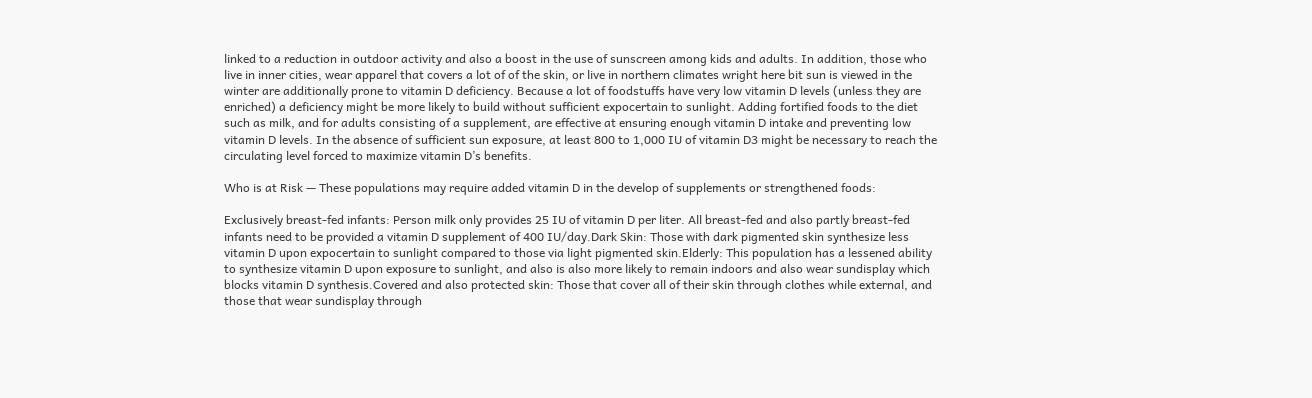linked to a reduction in outdoor activity and also a boost in the use of sunscreen among kids and adults. In addition, those who live in inner cities, wear apparel that covers a lot of of the skin, or live in northern climates wright here bit sun is viewed in the winter are additionally prone to vitamin D deficiency. Because a lot of foodstuffs have very low vitamin D levels (unless they are enriched) a deficiency might be more likely to build without sufficient expocertain to sunlight. Adding fortified foods to the diet such as milk, and for adults consisting of a supplement, are effective at ensuring enough vitamin D intake and preventing low vitamin D levels. In the absence of sufficient sun exposure, at least 800 to 1,000 IU of vitamin D3 might be necessary to reach the circulating level forced to maximize vitamin D’s benefits.

Who is at Risk — These populations may require added vitamin D in the develop of supplements or strengthened foods:

Exclusively breast-fed infants: Person milk only provides 25 IU of vitamin D per liter. All breast-fed and also partly breast-fed infants need to be provided a vitamin D supplement of 400 IU/day.Dark Skin: Those with dark pigmented skin synthesize less vitamin D upon expocertain to sunlight compared to those via light pigmented skin.Elderly: This population has a lessened ability to synthesize vitamin D upon exposure to sunlight, and also is also more likely to remain indoors and also wear sundisplay which blocks vitamin D synthesis.Covered and also protected skin: Those that cover all of their skin through clothes while external, and those that wear sundisplay through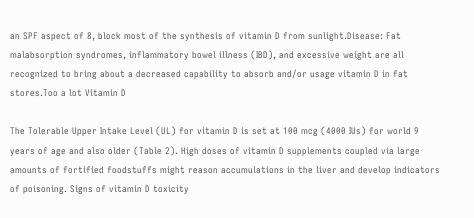an SPF aspect of 8, block most of the synthesis of vitamin D from sunlight.Disease: Fat malabsorption syndromes, inflammatory bowel illness (IBD), and excessive weight are all recognized to bring about a decreased capability to absorb and/or usage vitamin D in fat stores.Too a lot Vitamin D

The Tolerable Upper Intake Level (UL) for vitamin D is set at 100 mcg (4000 IUs) for world 9 years of age and also older (Table 2). High doses of vitamin D supplements coupled via large amounts of fortified foodstuffs might reason accumulations in the liver and develop indicators of poisoning. Signs of vitamin D toxicity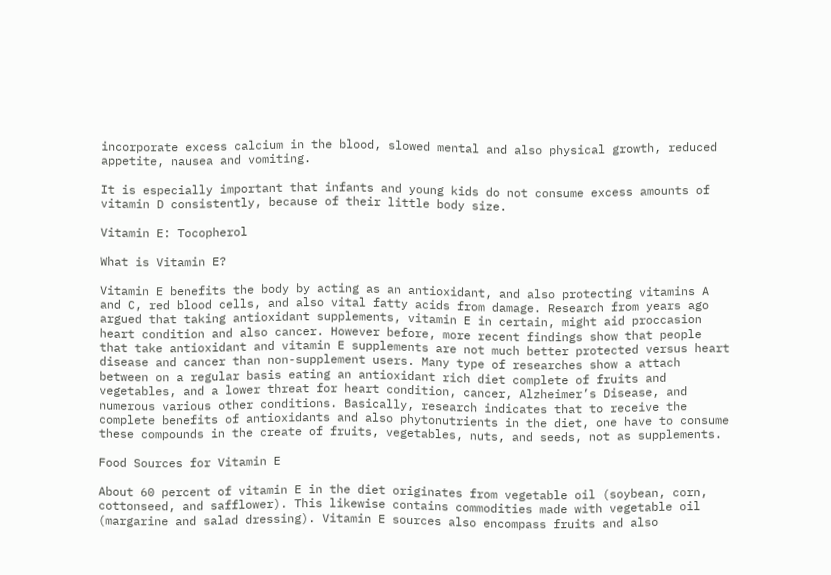incorporate excess calcium in the blood, slowed mental and also physical growth, reduced appetite, nausea and vomiting.

It is especially important that infants and young kids do not consume excess amounts of vitamin D consistently, because of their little body size.

Vitamin E: Tocopherol

What is Vitamin E?

Vitamin E benefits the body by acting as an antioxidant, and also protecting vitamins A and C, red blood cells, and also vital fatty acids from damage. Research from years ago argued that taking antioxidant supplements, vitamin E in certain, might aid proccasion heart condition and also cancer. However before, more recent findings show that people that take antioxidant and vitamin E supplements are not much better protected versus heart disease and cancer than non-supplement users. Many type of researches show a attach between on a regular basis eating an antioxidant rich diet complete of fruits and vegetables, and a lower threat for heart condition, cancer, Alzheimer’s Disease, and numerous various other conditions. Basically, research indicates that to receive the complete benefits of antioxidants and also phytonutrients in the diet, one have to consume these compounds in the create of fruits, vegetables, nuts, and seeds, not as supplements.

Food Sources for Vitamin E

About 60 percent of vitamin E in the diet originates from vegetable oil (soybean, corn, cottonseed, and safflower). This likewise contains commodities made with vegetable oil (margarine and salad dressing). Vitamin E sources also encompass fruits and also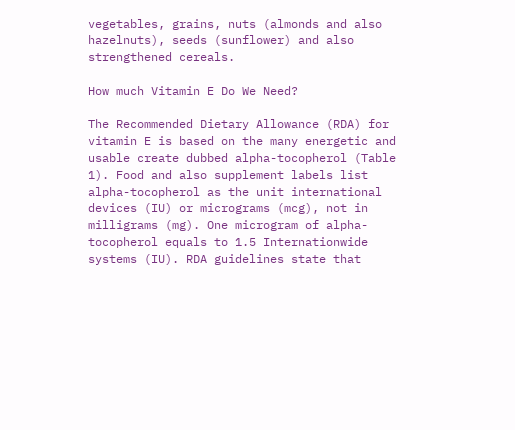vegetables, grains, nuts (almonds and also hazelnuts), seeds (sunflower) and also strengthened cereals.

How much Vitamin E Do We Need?

The Recommended Dietary Allowance (RDA) for vitamin E is based on the many energetic and usable create dubbed alpha-tocopherol (Table 1). Food and also supplement labels list alpha-tocopherol as the unit international devices (IU) or micrograms (mcg), not in milligrams (mg). One microgram of alpha-tocopherol equals to 1.5 Internationwide systems (IU). RDA guidelines state that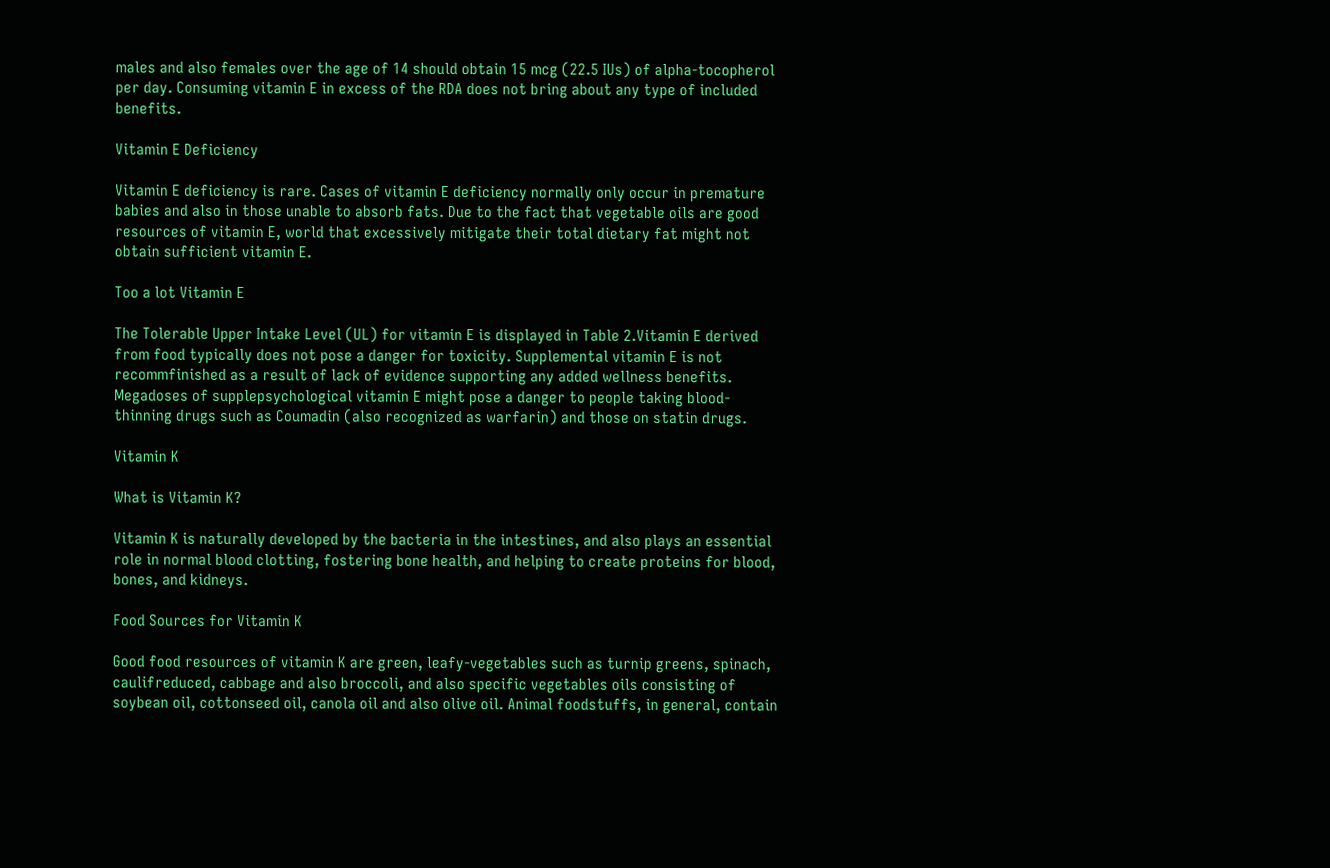males and also females over the age of 14 should obtain 15 mcg (22.5 IUs) of alpha-tocopherol per day. Consuming vitamin E in excess of the RDA does not bring about any type of included benefits.

Vitamin E Deficiency

Vitamin E deficiency is rare. Cases of vitamin E deficiency normally only occur in premature babies and also in those unable to absorb fats. Due to the fact that vegetable oils are good resources of vitamin E, world that excessively mitigate their total dietary fat might not obtain sufficient vitamin E.

Too a lot Vitamin E

The Tolerable Upper Intake Level (UL) for vitamin E is displayed in Table 2.Vitamin E derived from food typically does not pose a danger for toxicity. Supplemental vitamin E is not recommfinished as a result of lack of evidence supporting any added wellness benefits. Megadoses of supplepsychological vitamin E might pose a danger to people taking blood-thinning drugs such as Coumadin (also recognized as warfarin) and those on statin drugs.

Vitamin K

What is Vitamin K?

Vitamin K is naturally developed by the bacteria in the intestines, and also plays an essential role in normal blood clotting, fostering bone health, and helping to create proteins for blood, bones, and kidneys.

Food Sources for Vitamin K

Good food resources of vitamin K are green, leafy-vegetables such as turnip greens, spinach, caulifreduced, cabbage and also broccoli, and also specific vegetables oils consisting of soybean oil, cottonseed oil, canola oil and also olive oil. Animal foodstuffs, in general, contain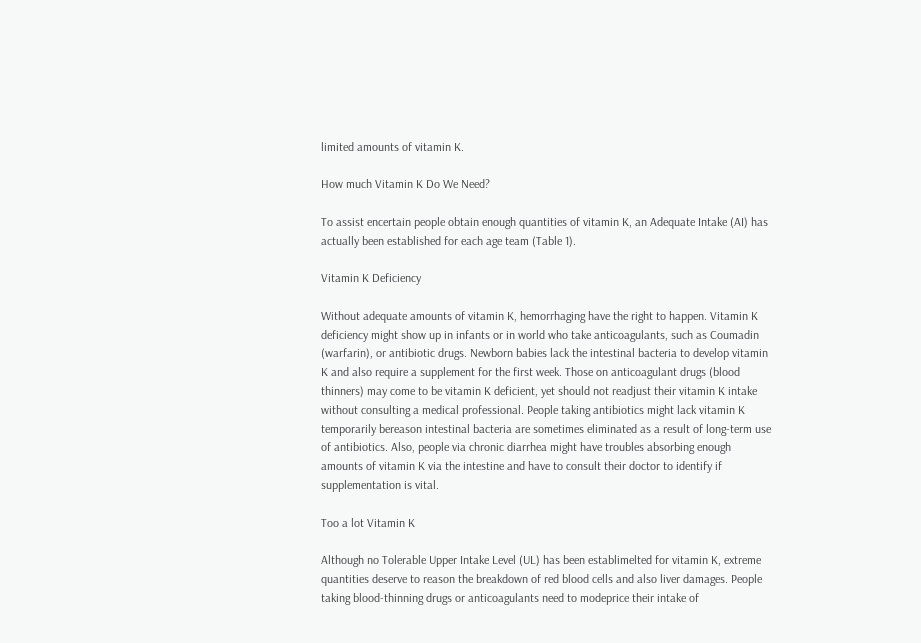limited amounts of vitamin K.

How much Vitamin K Do We Need?

To assist encertain people obtain enough quantities of vitamin K, an Adequate Intake (AI) has actually been established for each age team (Table 1).

Vitamin K Deficiency

Without adequate amounts of vitamin K, hemorrhaging have the right to happen. Vitamin K deficiency might show up in infants or in world who take anticoagulants, such as Coumadin (warfarin), or antibiotic drugs. Newborn babies lack the intestinal bacteria to develop vitamin K and also require a supplement for the first week. Those on anticoagulant drugs (blood thinners) may come to be vitamin K deficient, yet should not readjust their vitamin K intake without consulting a medical professional. People taking antibiotics might lack vitamin K temporarily bereason intestinal bacteria are sometimes eliminated as a result of long-term use of antibiotics. Also, people via chronic diarrhea might have troubles absorbing enough amounts of vitamin K via the intestine and have to consult their doctor to identify if supplementation is vital.

Too a lot Vitamin K

Although no Tolerable Upper Intake Level (UL) has been establimelted for vitamin K, extreme quantities deserve to reason the breakdown of red blood cells and also liver damages. People taking blood-thinning drugs or anticoagulants need to modeprice their intake of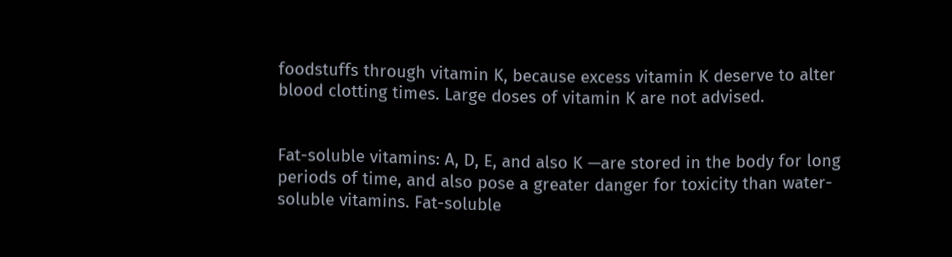foodstuffs through vitamin K, because excess vitamin K deserve to alter blood clotting times. Large doses of vitamin K are not advised.


Fat-soluble vitamins: A, D, E, and also K —are stored in the body for long periods of time, and also pose a greater danger for toxicity than water-soluble vitamins. Fat-soluble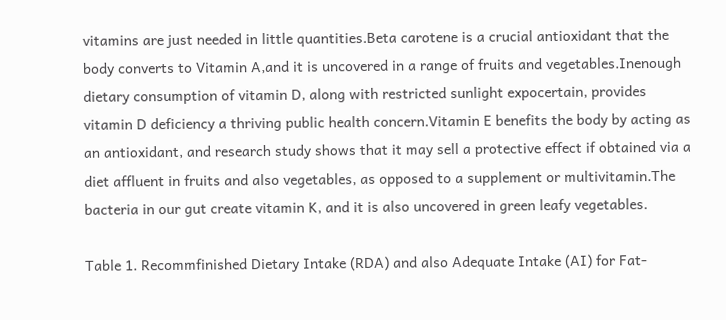vitamins are just needed in little quantities.Beta carotene is a crucial antioxidant that the body converts to Vitamin A,and it is uncovered in a range of fruits and vegetables.Inenough dietary consumption of vitamin D, along with restricted sunlight expocertain, provides vitamin D deficiency a thriving public health concern.Vitamin E benefits the body by acting as an antioxidant, and research study shows that it may sell a protective effect if obtained via a diet affluent in fruits and also vegetables, as opposed to a supplement or multivitamin.The bacteria in our gut create vitamin K, and it is also uncovered in green leafy vegetables.

Table 1. Recommfinished Dietary Intake (RDA) and also Adequate Intake (AI) for Fat-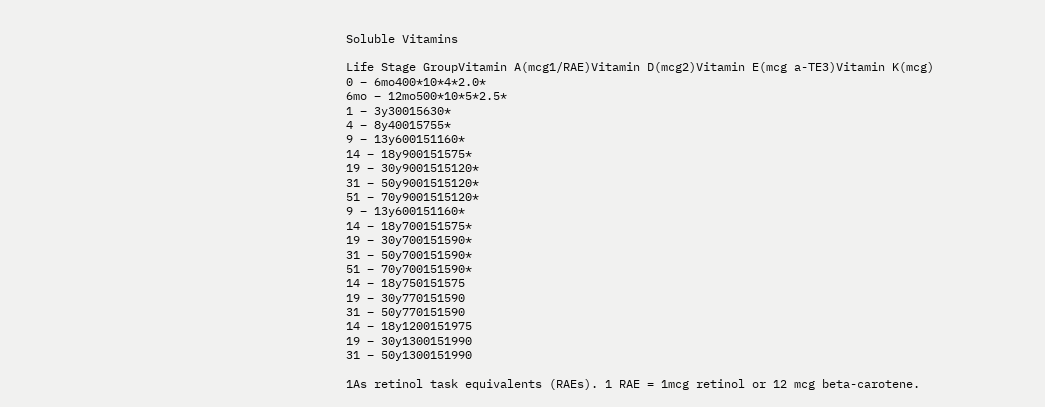Soluble Vitamins

Life Stage GroupVitamin A(mcg1/RAE)Vitamin D(mcg2)Vitamin E(mcg a-TE3)Vitamin K(mcg)
0 – 6mo400*10*4*2.0*
6mo – 12mo500*10*5*2.5*
1 – 3y30015630*
4 – 8y40015755*
9 – 13y600151160*
14 – 18y900151575*
19 – 30y9001515120*
31 – 50y9001515120*
51 – 70y9001515120*
9 – 13y600151160*
14 – 18y700151575*
19 – 30y700151590*
31 – 50y700151590*
51 – 70y700151590*
14 – 18y750151575
19 – 30y770151590
31 – 50y770151590
14 – 18y1200151975
19 – 30y1300151990
31 – 50y1300151990

1As retinol task equivalents (RAEs). 1 RAE = 1mcg retinol or 12 mcg beta-carotene.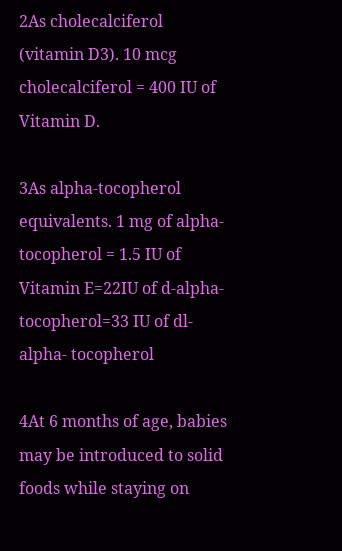2As cholecalciferol (vitamin D3). 10 mcg cholecalciferol = 400 IU of Vitamin D.

3As alpha-tocopherol equivalents. 1 mg of alpha-tocopherol = 1.5 IU of Vitamin E=22IU of d-alpha-tocopherol=33 IU of dl-alpha- tocopherol

4At 6 months of age, babies may be introduced to solid foods while staying on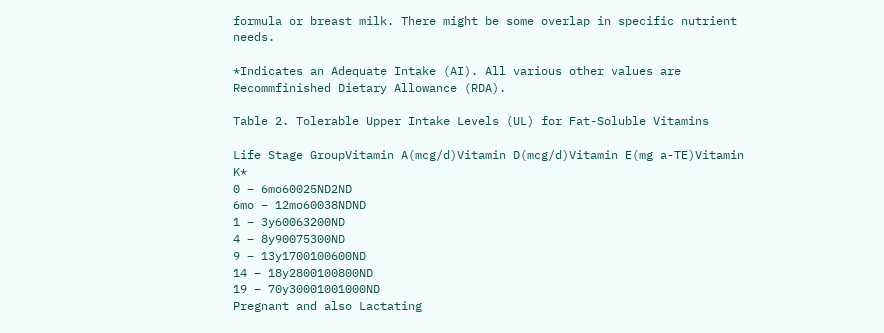formula or breast milk. There might be some overlap in specific nutrient needs.

*Indicates an Adequate Intake (AI). All various other values are Recommfinished Dietary Allowance (RDA).

Table 2. Tolerable Upper Intake Levels (UL) for Fat-Soluble Vitamins

Life Stage GroupVitamin A(mcg/d)Vitamin D(mcg/d)Vitamin E(mg a-TE)Vitamin K*
0 – 6mo60025ND2ND
6mo – 12mo60038NDND
1 – 3y60063200ND
4 – 8y90075300ND
9 – 13y1700100600ND
14 – 18y2800100800ND
19 – 70y30001001000ND
Pregnant and also Lactating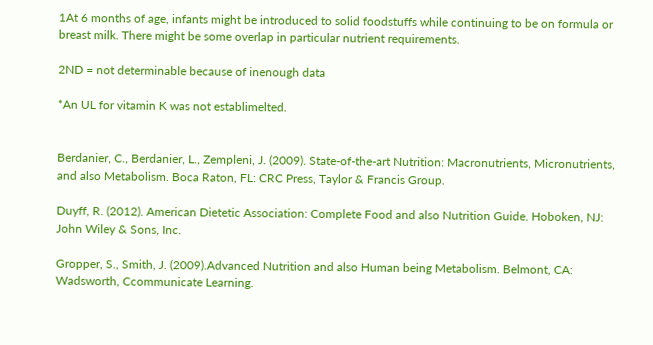1At 6 months of age, infants might be introduced to solid foodstuffs while continuing to be on formula or breast milk. There might be some overlap in particular nutrient requirements.

2ND = not determinable because of inenough data

*An UL for vitamin K was not establimelted.


Berdanier, C., Berdanier, L., Zempleni, J. (2009). State-of-the-art Nutrition: Macronutrients, Micronutrients, and also Metabolism. Boca Raton, FL: CRC Press, Taylor & Francis Group.

Duyff, R. (2012). American Dietetic Association: Complete Food and also Nutrition Guide. Hoboken, NJ: John Wiley & Sons, Inc.

Gropper, S., Smith, J. (2009).Advanced Nutrition and also Human being Metabolism. Belmont, CA: Wadsworth, Ccommunicate Learning.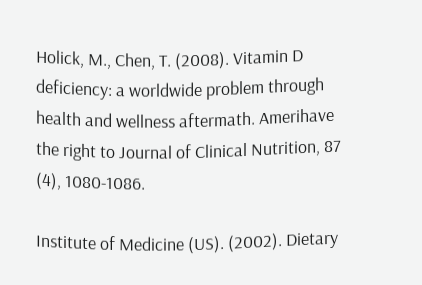Holick, M., Chen, T. (2008). Vitamin D deficiency: a worldwide problem through health and wellness aftermath. Amerihave the right to Journal of Clinical Nutrition, 87 (4), 1080-1086.

Institute of Medicine (US). (2002). Dietary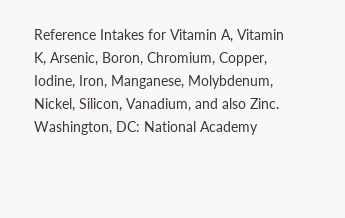Reference Intakes for Vitamin A, Vitamin K, Arsenic, Boron, Chromium, Copper, Iodine, Iron, Manganese, Molybdenum, Nickel, Silicon, Vanadium, and also Zinc. Washington, DC: National Academy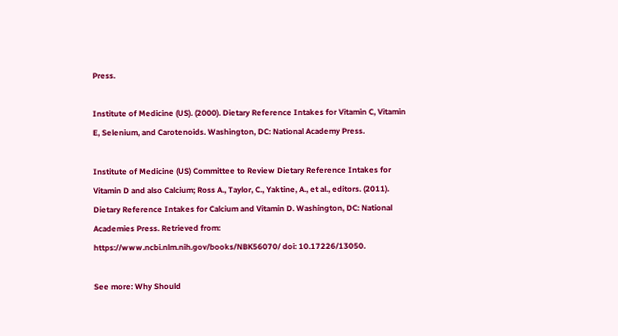Press.

Institute of Medicine (US). (2000). Dietary Reference Intakes for Vitamin C, Vitamin E, Selenium, and Carotenoids. Washington, DC: National Academy Press.

Institute of Medicine (US) Committee to Review Dietary Reference Intakes for Vitamin D and also Calcium; Ross A., Taylor, C., Yaktine, A., et al., editors. (2011). Dietary Reference Intakes for Calcium and Vitamin D. Washington, DC: National Academies Press. Retrieved from: https://www.ncbi.nlm.nih.gov/books/NBK56070/ doi: 10.17226/13050.

See more: Why Should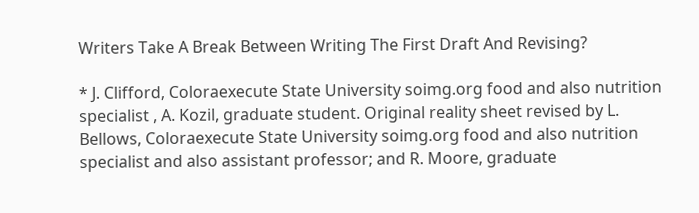Writers Take A Break Between Writing The First Draft And Revising?

* J. Clifford, Coloraexecute State University soimg.org food and also nutrition specialist , A. Kozil, graduate student. Original reality sheet revised by L. Bellows, Coloraexecute State University soimg.org food and also nutrition specialist and also assistant professor; and R. Moore, graduate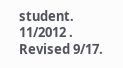student. 11/2012 . Revised 9/17.